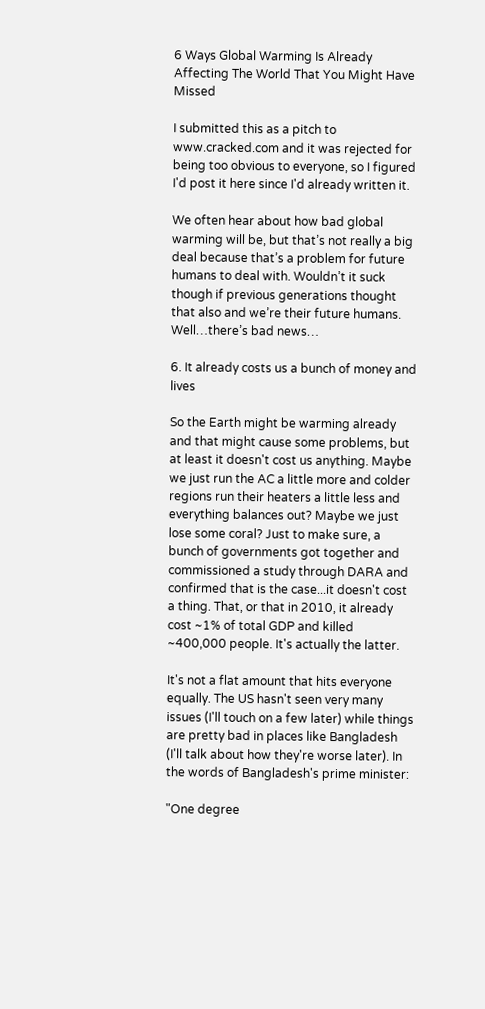6 Ways Global Warming Is Already Affecting The World That You Might Have Missed

I submitted this as a pitch to www.cracked.com and it was rejected for being too obvious to everyone, so I figured I'd post it here since I'd already written it.

We often hear about how bad global warming will be, but that’s not really a big deal because that’s a problem for future humans to deal with. Wouldn’t it suck though if previous generations thought that also and we’re their future humans. Well…there’s bad news…

6. It already costs us a bunch of money and lives

So the Earth might be warming already and that might cause some problems, but at least it doesn't cost us anything. Maybe we just run the AC a little more and colder regions run their heaters a little less and everything balances out? Maybe we just lose some coral? Just to make sure, a bunch of governments got together and commissioned a study through DARA and confirmed that is the case...it doesn't cost a thing. That, or that in 2010, it already cost ~1% of total GDP and killed ~400,000 people. It's actually the latter.

It's not a flat amount that hits everyone equally. The US hasn't seen very many issues (I'll touch on a few later) while things are pretty bad in places like Bangladesh (I'll talk about how they're worse later). In the words of Bangladesh's prime minister:

"One degree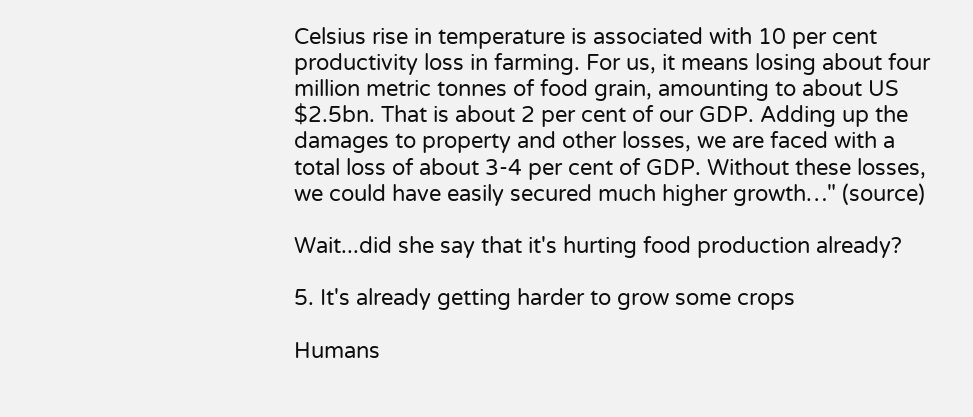Celsius rise in temperature is associated with 10 per cent productivity loss in farming. For us, it means losing about four million metric tonnes of food grain, amounting to about US $2.5bn. That is about 2 per cent of our GDP. Adding up the damages to property and other losses, we are faced with a total loss of about 3-4 per cent of GDP. Without these losses, we could have easily secured much higher growth…" (source)

Wait...did she say that it's hurting food production already?

5. It's already getting harder to grow some crops

Humans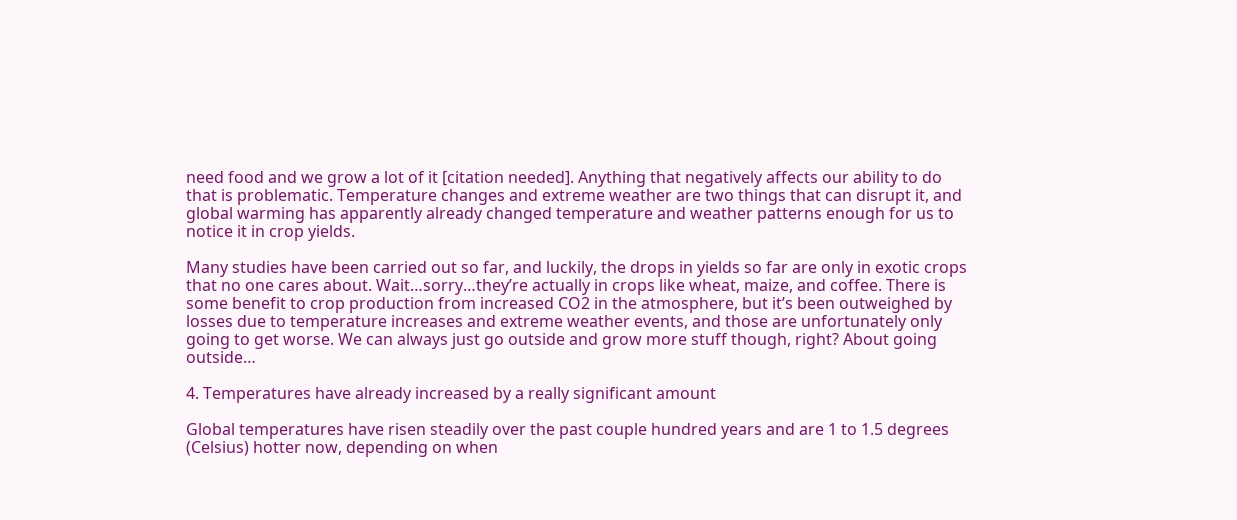need food and we grow a lot of it [citation needed]. Anything that negatively affects our ability to do that is problematic. Temperature changes and extreme weather are two things that can disrupt it, and global warming has apparently already changed temperature and weather patterns enough for us to notice it in crop yields.

Many studies have been carried out so far, and luckily, the drops in yields so far are only in exotic crops that no one cares about. Wait…sorry…they’re actually in crops like wheat, maize, and coffee. There is some benefit to crop production from increased CO2 in the atmosphere, but it’s been outweighed by losses due to temperature increases and extreme weather events, and those are unfortunately only going to get worse. We can always just go outside and grow more stuff though, right? About going outside…

4. Temperatures have already increased by a really significant amount

Global temperatures have risen steadily over the past couple hundred years and are 1 to 1.5 degrees (Celsius) hotter now, depending on when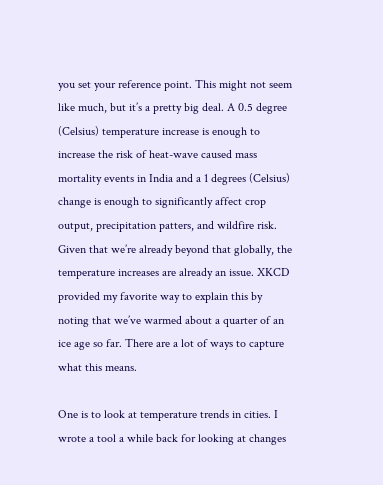you set your reference point. This might not seem like much, but it’s a pretty big deal. A 0.5 degree (Celsius) temperature increase is enough to increase the risk of heat-wave caused mass mortality events in India and a 1 degrees (Celsius) change is enough to significantly affect crop output, precipitation patters, and wildfire risk. Given that we’re already beyond that globally, the temperature increases are already an issue. XKCD provided my favorite way to explain this by noting that we’ve warmed about a quarter of an ice age so far. There are a lot of ways to capture what this means.

One is to look at temperature trends in cities. I wrote a tool a while back for looking at changes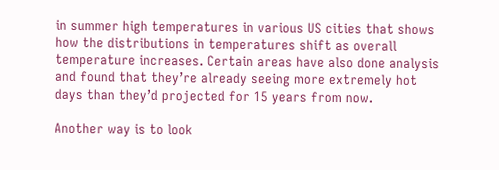in summer high temperatures in various US cities that shows how the distributions in temperatures shift as overall temperature increases. Certain areas have also done analysis and found that they’re already seeing more extremely hot days than they’d projected for 15 years from now.

Another way is to look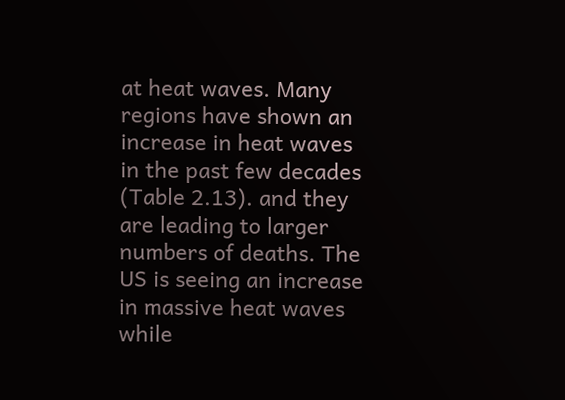at heat waves. Many regions have shown an increase in heat waves in the past few decades (Table 2.13). and they are leading to larger numbers of deaths. The US is seeing an increase in massive heat waves while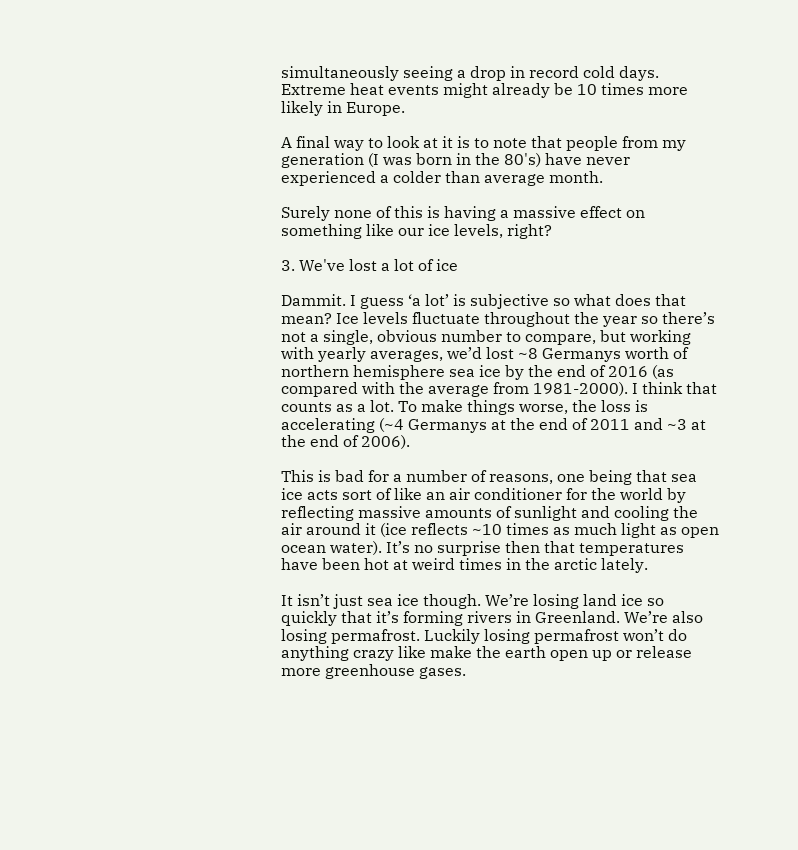simultaneously seeing a drop in record cold days. Extreme heat events might already be 10 times more likely in Europe.

A final way to look at it is to note that people from my generation (I was born in the 80's) have never experienced a colder than average month.

Surely none of this is having a massive effect on something like our ice levels, right?

3. We've lost a lot of ice

Dammit. I guess ‘a lot’ is subjective so what does that mean? Ice levels fluctuate throughout the year so there’s not a single, obvious number to compare, but working with yearly averages, we’d lost ~8 Germanys worth of northern hemisphere sea ice by the end of 2016 (as compared with the average from 1981-2000). I think that counts as a lot. To make things worse, the loss is accelerating (~4 Germanys at the end of 2011 and ~3 at the end of 2006).

This is bad for a number of reasons, one being that sea ice acts sort of like an air conditioner for the world by reflecting massive amounts of sunlight and cooling the air around it (ice reflects ~10 times as much light as open ocean water). It’s no surprise then that temperatures have been hot at weird times in the arctic lately.

It isn’t just sea ice though. We’re losing land ice so quickly that it’s forming rivers in Greenland. We’re also losing permafrost. Luckily losing permafrost won’t do anything crazy like make the earth open up or release more greenhouse gases.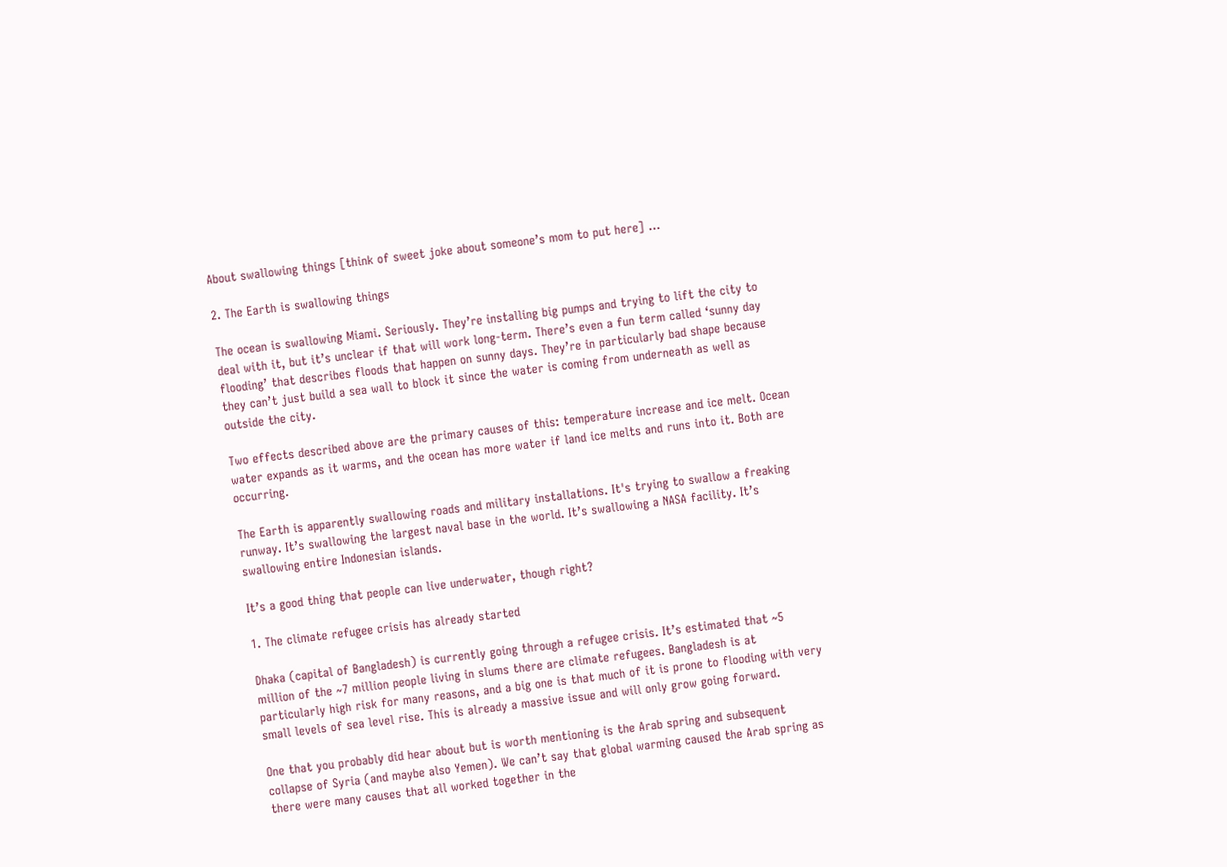About swallowing things [think of sweet joke about someone’s mom to put here] …

2. The Earth is swallowing things

The ocean is swallowing Miami. Seriously. They’re installing big pumps and trying to lift the city to deal with it, but it’s unclear if that will work long-term. There’s even a fun term called ‘sunny day flooding’ that describes floods that happen on sunny days. They’re in particularly bad shape because they can’t just build a sea wall to block it since the water is coming from underneath as well as outside the city.

Two effects described above are the primary causes of this: temperature increase and ice melt. Ocean water expands as it warms, and the ocean has more water if land ice melts and runs into it. Both are occurring.

The Earth is apparently swallowing roads and military installations. It's trying to swallow a freaking runway. It’s swallowing the largest naval base in the world. It’s swallowing a NASA facility. It’s swallowing entire Indonesian islands.

It’s a good thing that people can live underwater, though right?

1. The climate refugee crisis has already started

Dhaka (capital of Bangladesh) is currently going through a refugee crisis. It’s estimated that ~5 million of the ~7 million people living in slums there are climate refugees. Bangladesh is at particularly high risk for many reasons, and a big one is that much of it is prone to flooding with very small levels of sea level rise. This is already a massive issue and will only grow going forward.

One that you probably did hear about but is worth mentioning is the Arab spring and subsequent collapse of Syria (and maybe also Yemen). We can’t say that global warming caused the Arab spring as there were many causes that all worked together in the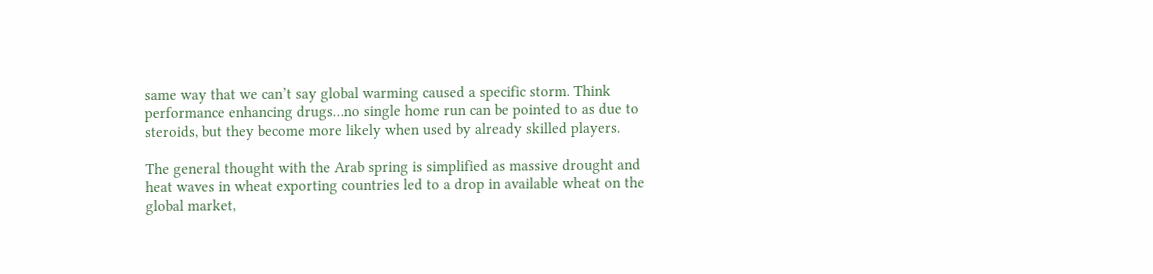same way that we can’t say global warming caused a specific storm. Think performance enhancing drugs…no single home run can be pointed to as due to steroids, but they become more likely when used by already skilled players.

The general thought with the Arab spring is simplified as massive drought and heat waves in wheat exporting countries led to a drop in available wheat on the global market,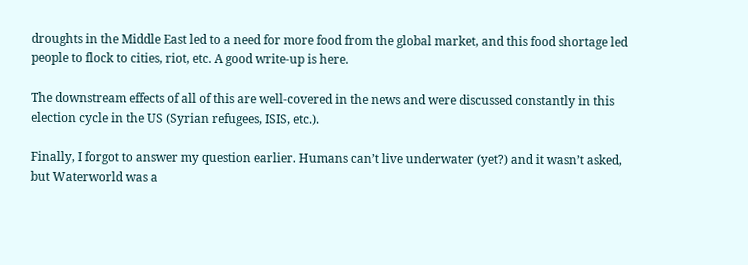droughts in the Middle East led to a need for more food from the global market, and this food shortage led people to flock to cities, riot, etc. A good write-up is here.

The downstream effects of all of this are well-covered in the news and were discussed constantly in this election cycle in the US (Syrian refugees, ISIS, etc.).

Finally, I forgot to answer my question earlier. Humans can’t live underwater (yet?) and it wasn’t asked, but Waterworld was a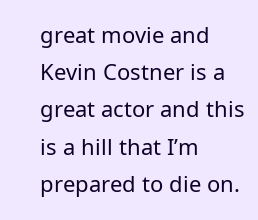great movie and Kevin Costner is a great actor and this is a hill that I’m prepared to die on.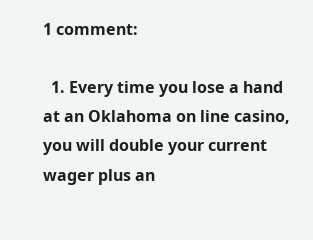1 comment:

  1. Every time you lose a hand at an Oklahoma on line casino, you will double your current wager plus an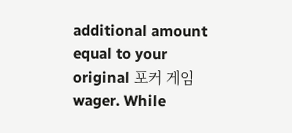additional amount equal to your original 포커 게임 wager. While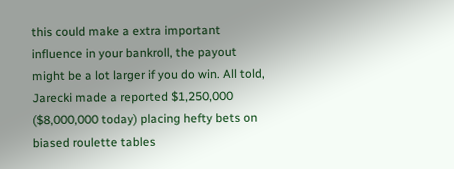this could make a extra important influence in your bankroll, the payout might be a lot larger if you do win. All told, Jarecki made a reported $1,250,000 ($8,000,000 today) placing hefty bets on biased roulette tables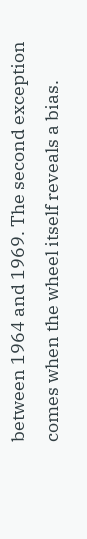between 1964 and 1969. The second exception comes when the wheel itself reveals a bias.